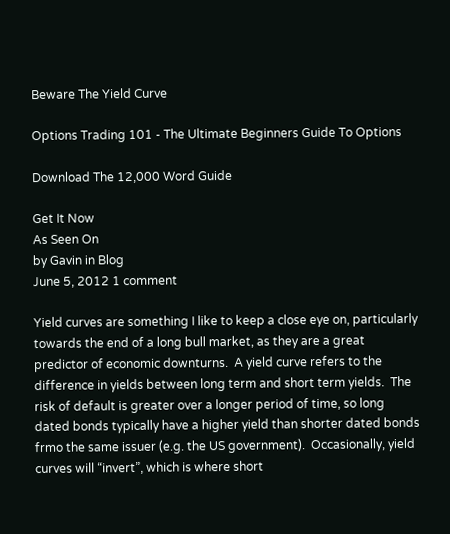Beware The Yield Curve

Options Trading 101 - The Ultimate Beginners Guide To Options

Download The 12,000 Word Guide

Get It Now
As Seen On
by Gavin in Blog
June 5, 2012 1 comment

Yield curves are something I like to keep a close eye on, particularly towards the end of a long bull market, as they are a great predictor of economic downturns.  A yield curve refers to the difference in yields between long term and short term yields.  The risk of default is greater over a longer period of time, so long dated bonds typically have a higher yield than shorter dated bonds frmo the same issuer (e.g. the US government).  Occasionally, yield curves will “invert”, which is where short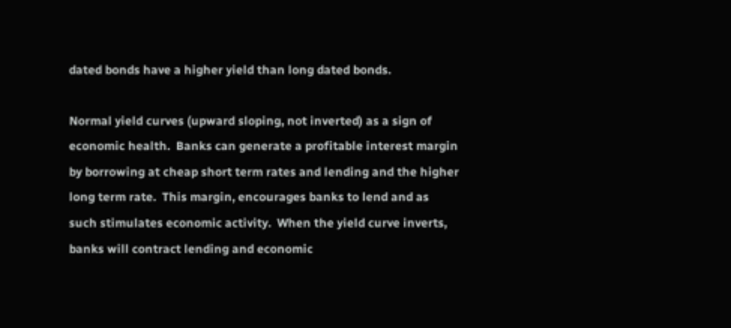dated bonds have a higher yield than long dated bonds.

Normal yield curves (upward sloping, not inverted) as a sign of economic health.  Banks can generate a profitable interest margin by borrowing at cheap short term rates and lending and the higher long term rate.  This margin, encourages banks to lend and as such stimulates economic activity.  When the yield curve inverts, banks will contract lending and economic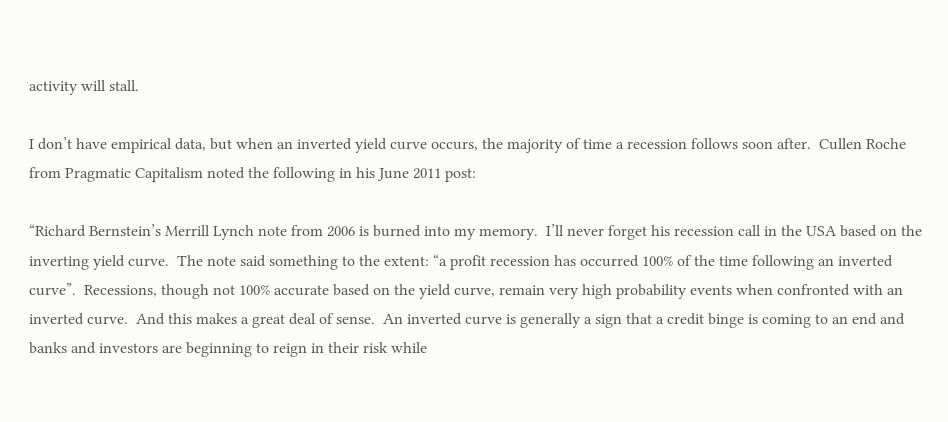activity will stall.

I don’t have empirical data, but when an inverted yield curve occurs, the majority of time a recession follows soon after.  Cullen Roche from Pragmatic Capitalism noted the following in his June 2011 post:

“Richard Bernstein’s Merrill Lynch note from 2006 is burned into my memory.  I’ll never forget his recession call in the USA based on the inverting yield curve.  The note said something to the extent: “a profit recession has occurred 100% of the time following an inverted curve”.  Recessions, though not 100% accurate based on the yield curve, remain very high probability events when confronted with an inverted curve.  And this makes a great deal of sense.  An inverted curve is generally a sign that a credit binge is coming to an end and banks and investors are beginning to reign in their risk while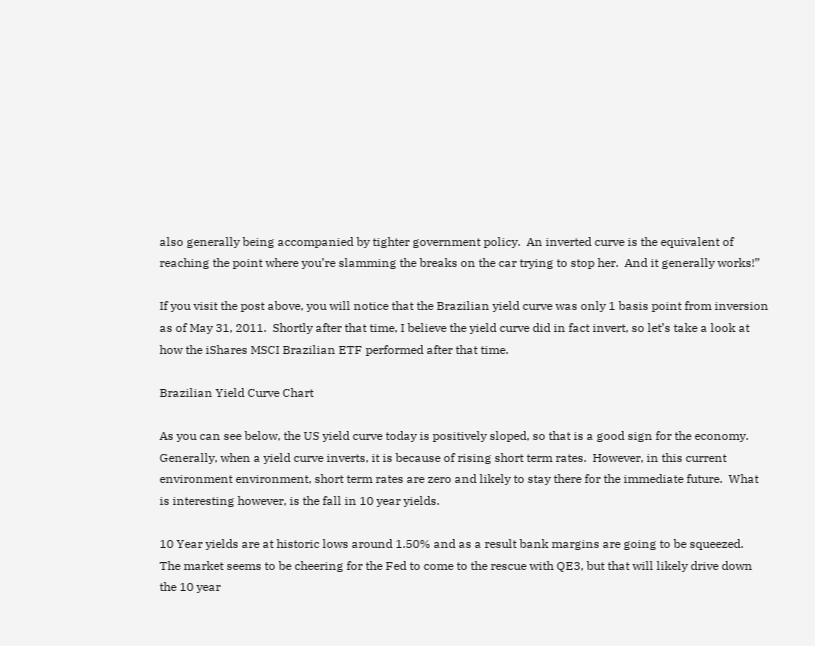also generally being accompanied by tighter government policy.  An inverted curve is the equivalent of reaching the point where you’re slamming the breaks on the car trying to stop her.  And it generally works!”

If you visit the post above, you will notice that the Brazilian yield curve was only 1 basis point from inversion as of May 31, 2011.  Shortly after that time, I believe the yield curve did in fact invert, so let’s take a look at how the iShares MSCI Brazilian ETF performed after that time.

Brazilian Yield Curve Chart

As you can see below, the US yield curve today is positively sloped, so that is a good sign for the economy.  Generally, when a yield curve inverts, it is because of rising short term rates.  However, in this current environment environment, short term rates are zero and likely to stay there for the immediate future.  What is interesting however, is the fall in 10 year yields.

10 Year yields are at historic lows around 1.50% and as a result bank margins are going to be squeezed.  The market seems to be cheering for the Fed to come to the rescue with QE3, but that will likely drive down the 10 year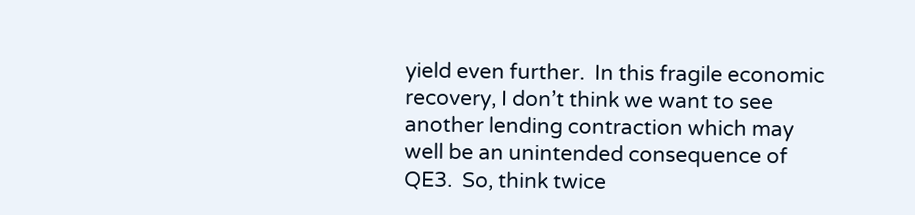yield even further.  In this fragile economic recovery, I don’t think we want to see another lending contraction which may well be an unintended consequence of QE3.  So, think twice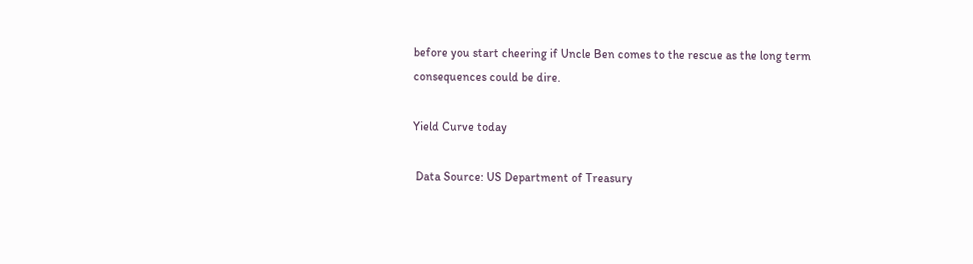before you start cheering if Uncle Ben comes to the rescue as the long term consequences could be dire.

Yield Curve today

 Data Source: US Department of Treasury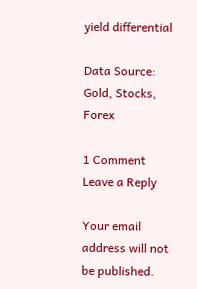yield differential

Data Source: Gold, Stocks, Forex

1 Comment
Leave a Reply

Your email address will not be published.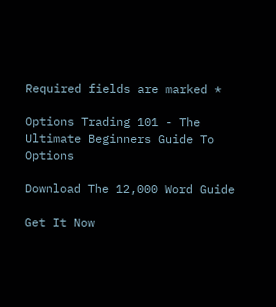Required fields are marked *

Options Trading 101 - The Ultimate Beginners Guide To Options

Download The 12,000 Word Guide

Get It Now